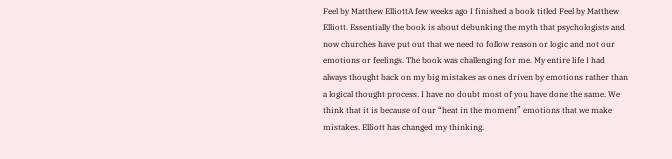Feel by Matthew ElliottA few weeks ago I finished a book titled Feel by Matthew Elliott. Essentially the book is about debunking the myth that psychologists and now churches have put out that we need to follow reason or logic and not our emotions or feelings. The book was challenging for me. My entire life I had always thought back on my big mistakes as ones driven by emotions rather than a logical thought process. I have no doubt most of you have done the same. We think that it is because of our “heat in the moment” emotions that we make mistakes. Elliott has changed my thinking.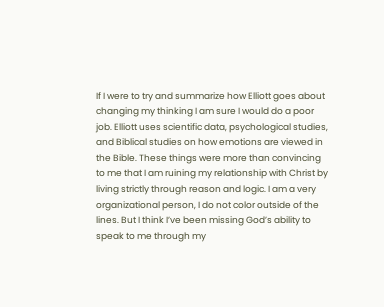If I were to try and summarize how Elliott goes about changing my thinking I am sure I would do a poor job. Elliott uses scientific data, psychological studies, and Biblical studies on how emotions are viewed in the Bible. These things were more than convincing to me that I am ruining my relationship with Christ by living strictly through reason and logic. I am a very organizational person, I do not color outside of the lines. But I think I’ve been missing God’s ability to speak to me through my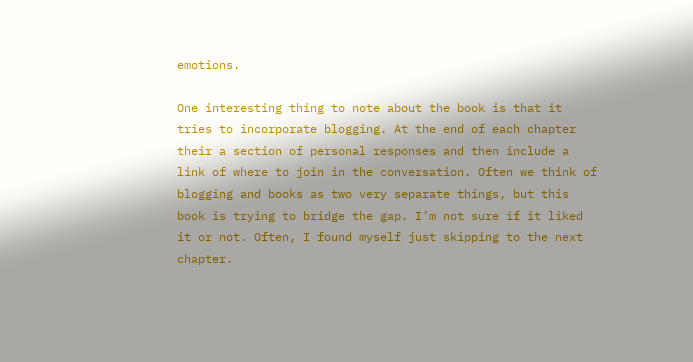emotions.

One interesting thing to note about the book is that it tries to incorporate blogging. At the end of each chapter their a section of personal responses and then include a link of where to join in the conversation. Often we think of blogging and books as two very separate things, but this book is trying to bridge the gap. I’m not sure if it liked it or not. Often, I found myself just skipping to the next chapter.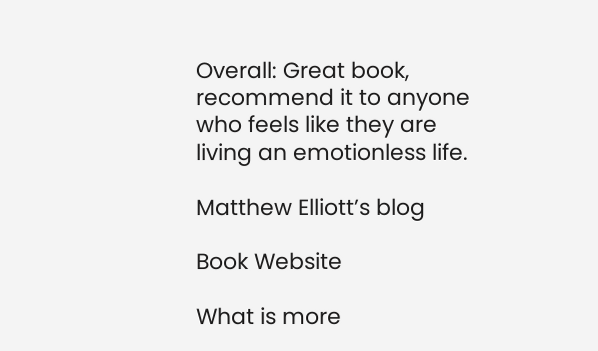Overall: Great book, recommend it to anyone who feels like they are living an emotionless life.

Matthew Elliott’s blog

Book Website

What is more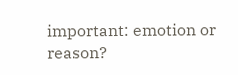important: emotion or reason?